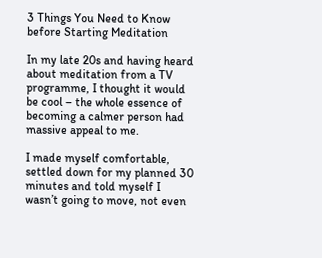3 Things You Need to Know before Starting Meditation

In my late 20s and having heard about meditation from a TV programme, I thought it would be cool – the whole essence of becoming a calmer person had massive appeal to me.

I made myself comfortable, settled down for my planned 30 minutes and told myself I wasn’t going to move, not even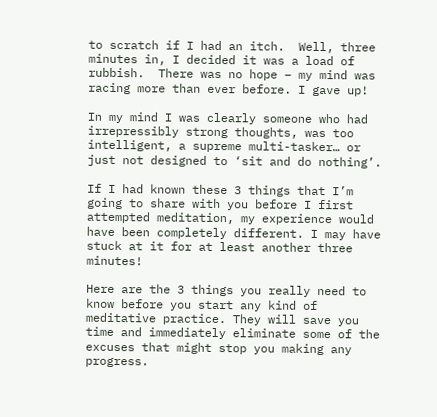to scratch if I had an itch.  Well, three minutes in, I decided it was a load of rubbish.  There was no hope – my mind was racing more than ever before. I gave up!

In my mind I was clearly someone who had irrepressibly strong thoughts, was too intelligent, a supreme multi-tasker… or just not designed to ‘sit and do nothing’.

If I had known these 3 things that I’m going to share with you before I first attempted meditation, my experience would have been completely different. I may have stuck at it for at least another three minutes!

Here are the 3 things you really need to know before you start any kind of meditative practice. They will save you time and immediately eliminate some of the excuses that might stop you making any progress.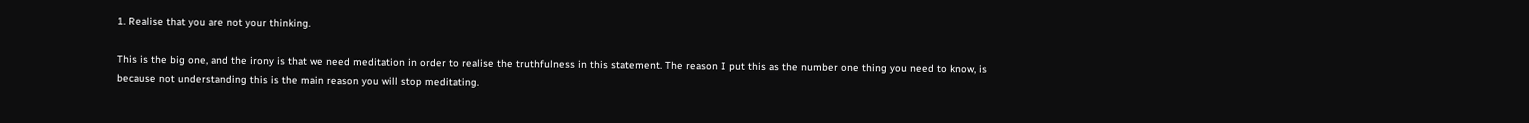1. Realise that you are not your thinking.

This is the big one, and the irony is that we need meditation in order to realise the truthfulness in this statement. The reason I put this as the number one thing you need to know, is because not understanding this is the main reason you will stop meditating.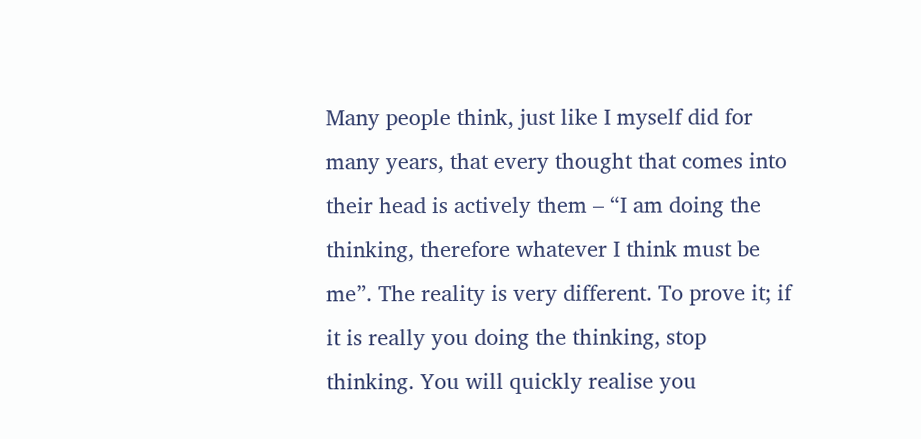Many people think, just like I myself did for many years, that every thought that comes into their head is actively them – “I am doing the thinking, therefore whatever I think must be me”. The reality is very different. To prove it; if it is really you doing the thinking, stop thinking. You will quickly realise you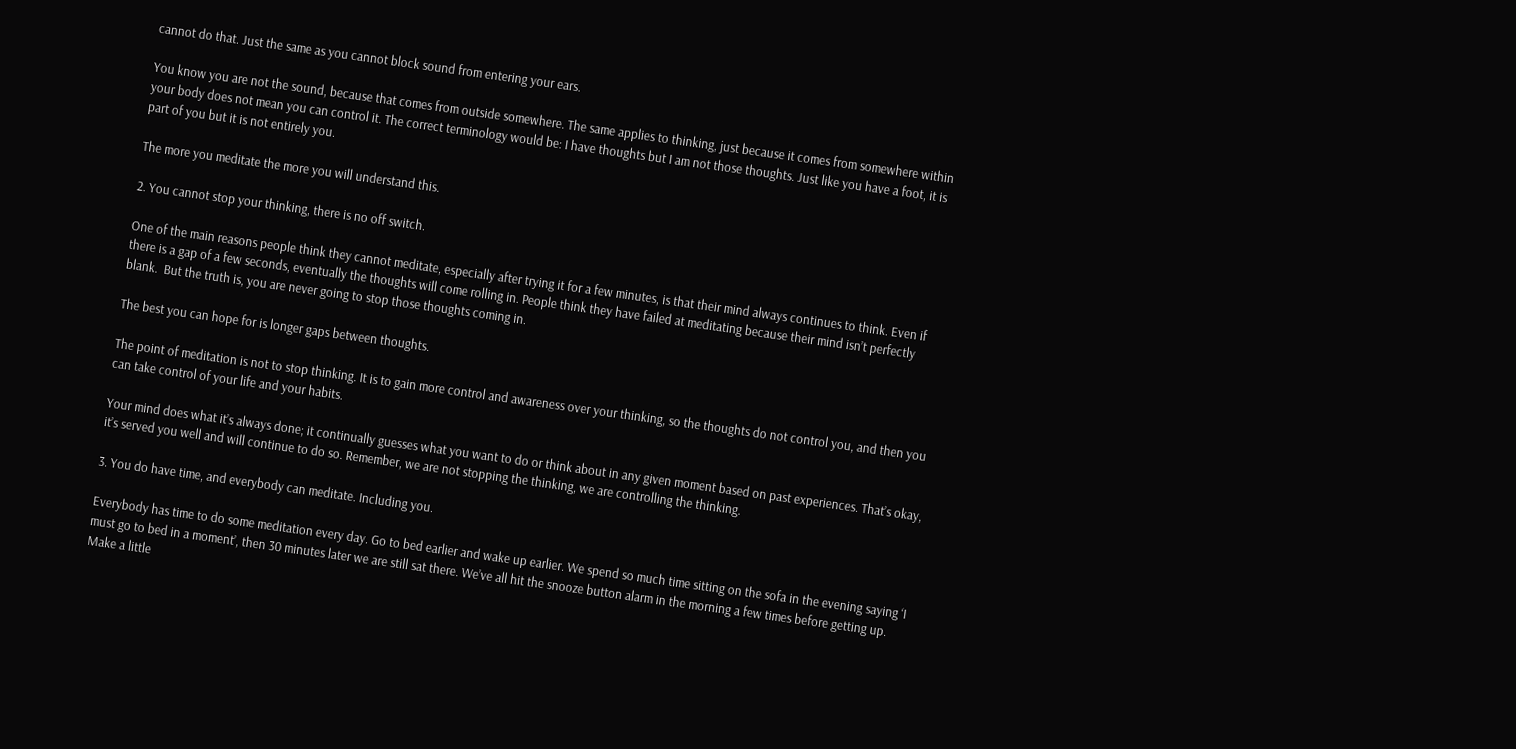cannot do that. Just the same as you cannot block sound from entering your ears.

You know you are not the sound, because that comes from outside somewhere. The same applies to thinking, just because it comes from somewhere within your body does not mean you can control it. The correct terminology would be: I have thoughts but I am not those thoughts. Just like you have a foot, it is part of you but it is not entirely you.

The more you meditate the more you will understand this.

2. You cannot stop your thinking, there is no off switch.

One of the main reasons people think they cannot meditate, especially after trying it for a few minutes, is that their mind always continues to think. Even if there is a gap of a few seconds, eventually the thoughts will come rolling in. People think they have failed at meditating because their mind isn’t perfectly blank.  But the truth is, you are never going to stop those thoughts coming in.

The best you can hope for is longer gaps between thoughts.

The point of meditation is not to stop thinking. It is to gain more control and awareness over your thinking, so the thoughts do not control you, and then you can take control of your life and your habits.

Your mind does what it’s always done; it continually guesses what you want to do or think about in any given moment based on past experiences. That’s okay, it’s served you well and will continue to do so. Remember, we are not stopping the thinking, we are controlling the thinking.

3. You do have time, and everybody can meditate. Including you.

Everybody has time to do some meditation every day. Go to bed earlier and wake up earlier. We spend so much time sitting on the sofa in the evening saying ‘I must go to bed in a moment’, then 30 minutes later we are still sat there. We’ve all hit the snooze button alarm in the morning a few times before getting up.  Make a little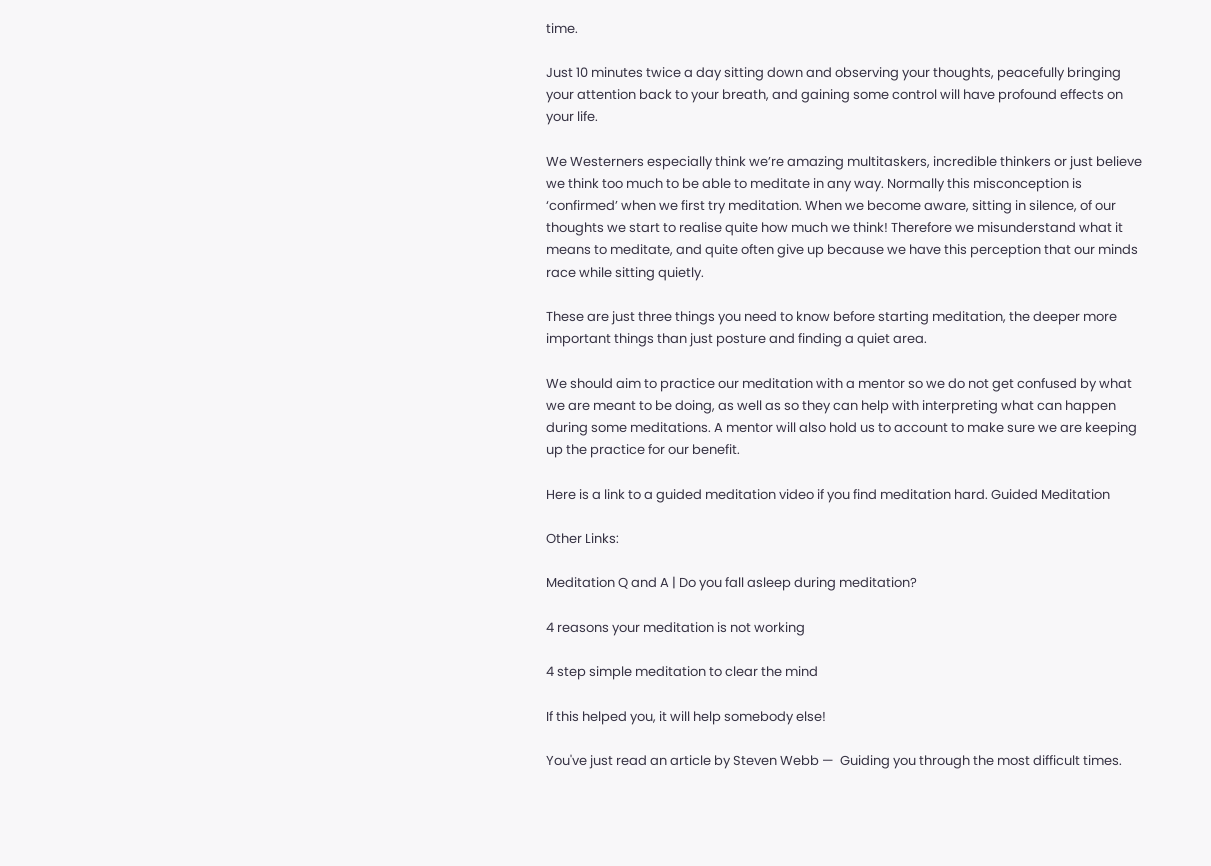time.

Just 10 minutes twice a day sitting down and observing your thoughts, peacefully bringing your attention back to your breath, and gaining some control will have profound effects on your life.

We Westerners especially think we’re amazing multitaskers, incredible thinkers or just believe we think too much to be able to meditate in any way. Normally this misconception is ‘confirmed’ when we first try meditation. When we become aware, sitting in silence, of our thoughts we start to realise quite how much we think! Therefore we misunderstand what it means to meditate, and quite often give up because we have this perception that our minds race while sitting quietly.

These are just three things you need to know before starting meditation, the deeper more important things than just posture and finding a quiet area.

We should aim to practice our meditation with a mentor so we do not get confused by what we are meant to be doing, as well as so they can help with interpreting what can happen during some meditations. A mentor will also hold us to account to make sure we are keeping up the practice for our benefit.

Here is a link to a guided meditation video if you find meditation hard. Guided Meditation

Other Links:

Meditation Q and A | Do you fall asleep during meditation?

4 reasons your meditation is not working

4 step simple meditation to clear the mind

If this helped you, it will help somebody else!

You've just read an article by Steven Webb —  Guiding you through the most difficult times.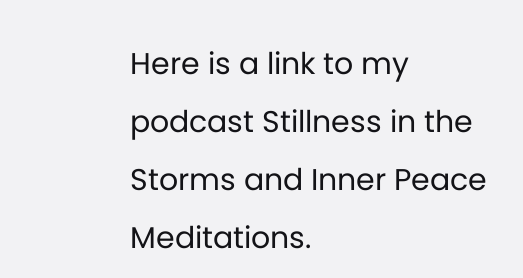Here is a link to my podcast Stillness in the Storms and Inner Peace Meditations.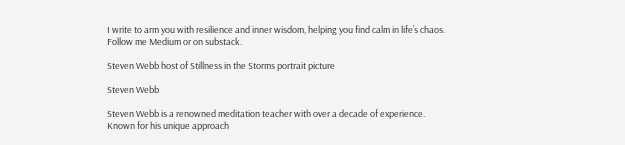I write to arm you with resilience and inner wisdom, helping you find calm in life’s chaos. Follow me Medium or on substack.

Steven Webb host of Stillness in the Storms portrait picture

Steven Webb

Steven Webb is a renowned meditation teacher with over a decade of experience. Known for his unique approach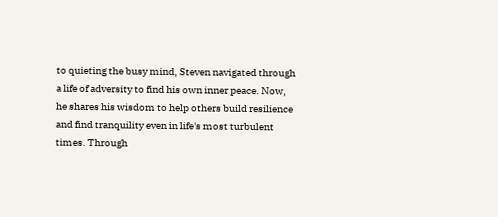to quieting the busy mind, Steven navigated through a life of adversity to find his own inner peace. Now, he shares his wisdom to help others build resilience and find tranquility even in life's most turbulent times. Through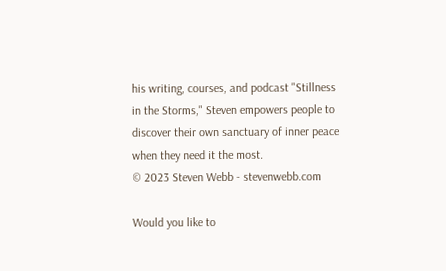his writing, courses, and podcast "Stillness in the Storms," Steven empowers people to discover their own sanctuary of inner peace when they need it the most.
© 2023 Steven Webb - stevenwebb.com

Would you like to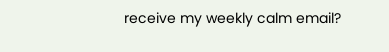receive my weekly calm email?